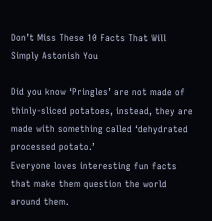Don’t Miss These 10 Facts That Will Simply Astonish You

Did you know ‘Pringles’ are not made of thinly-sliced potatoes, instead, they are made with something called ‘dehydrated processed potato.’
Everyone loves interesting fun facts that make them question the world around them.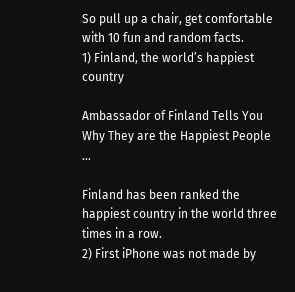So pull up a chair, get comfortable with 10 fun and random facts.
1) Finland, the world’s happiest country

Ambassador of Finland Tells You Why They are the Happiest People ...

Finland has been ranked the happiest country in the world three times in a row.
2) First iPhone was not made by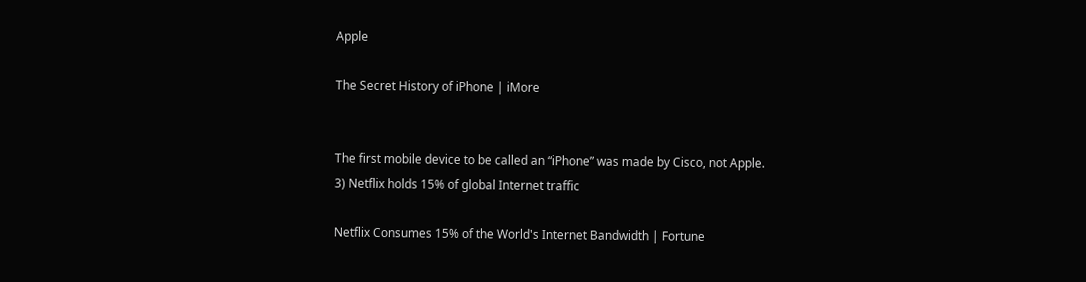Apple

The Secret History of iPhone | iMore


The first mobile device to be called an “iPhone” was made by Cisco, not Apple.
3) Netflix holds 15% of global Internet traffic

Netflix Consumes 15% of the World's Internet Bandwidth | Fortune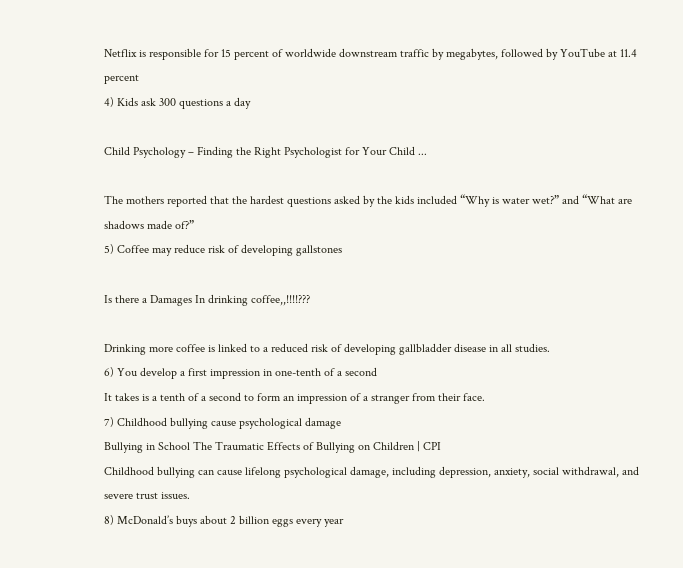Netflix is responsible for 15 percent of worldwide downstream traffic by megabytes, followed by YouTube at 11.4 percent
4) Kids ask 300 questions a day

Child Psychology – Finding the Right Psychologist for Your Child ...

The mothers reported that the hardest questions asked by the kids included “Why is water wet?” and “What are shadows made of?”
5) Coffee may reduce risk of developing gallstones

Is there a Damages In drinking coffee,,!!!!???

Drinking more coffee is linked to a reduced risk of developing gallbladder disease in all studies.
6) You develop a first impression in one-tenth of a second
It takes is a tenth of a second to form an impression of a stranger from their face.
7) Childhood bullying cause psychological damage
Bullying in School The Traumatic Effects of Bullying on Children | CPI
Childhood bullying can cause lifelong psychological damage, including depression, anxiety, social withdrawal, and severe trust issues.
8) McDonald’s buys about 2 billion eggs every year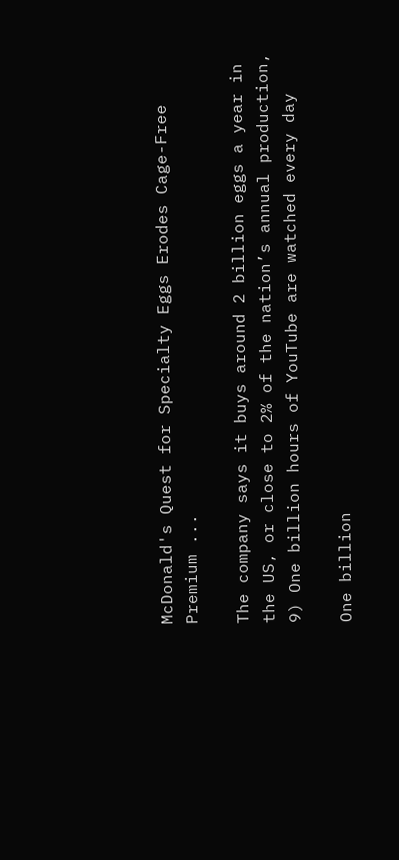McDonald's Quest for Specialty Eggs Erodes Cage-Free Premium ...

The company says it buys around 2 billion eggs a year in the US, or close to 2% of the nation’s annual production,
9) One billion hours of YouTube are watched every day

One billion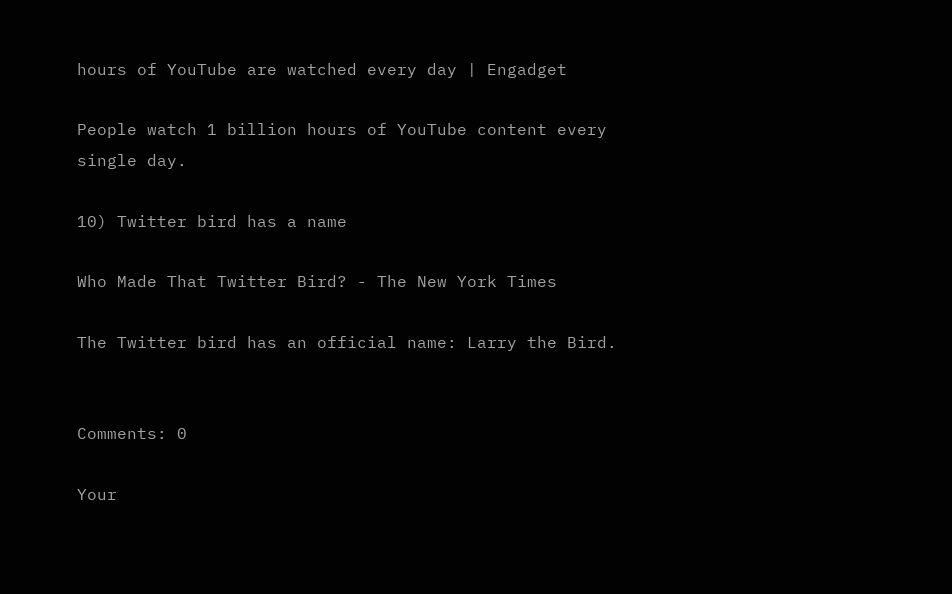hours of YouTube are watched every day | Engadget

People watch 1 billion hours of YouTube content every single day.

10) Twitter bird has a name

Who Made That Twitter Bird? - The New York Times

The Twitter bird has an official name: Larry the Bird.


Comments: 0

Your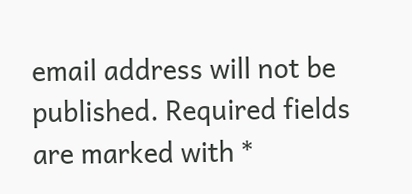email address will not be published. Required fields are marked with *